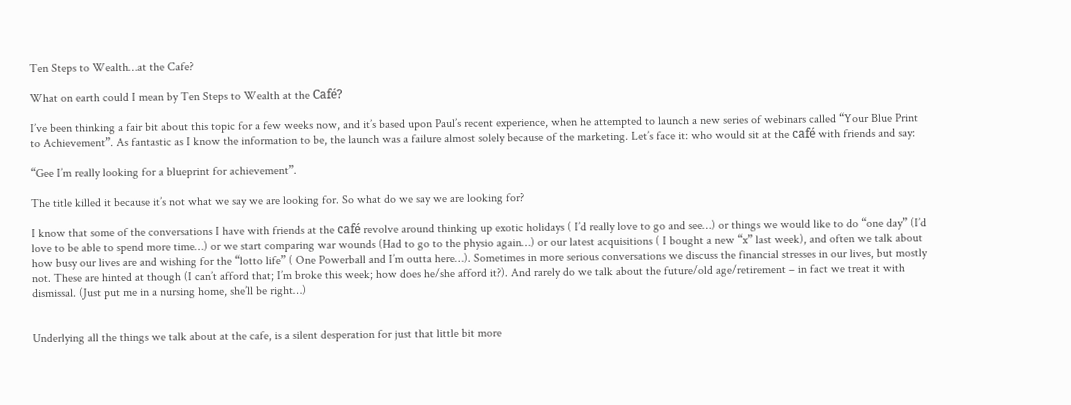Ten Steps to Wealth…at the Cafe?

What on earth could I mean by Ten Steps to Wealth at the Café?

I’ve been thinking a fair bit about this topic for a few weeks now, and it’s based upon Paul’s recent experience, when he attempted to launch a new series of webinars called “Your Blue Print to Achievement”. As fantastic as I know the information to be, the launch was a failure almost solely because of the marketing. Let’s face it: who would sit at the café with friends and say:

“Gee I’m really looking for a blueprint for achievement”.

The title killed it because it’s not what we say we are looking for. So what do we say we are looking for?

I know that some of the conversations I have with friends at the café revolve around thinking up exotic holidays ( I’d really love to go and see…) or things we would like to do “one day” (I’d love to be able to spend more time…) or we start comparing war wounds (Had to go to the physio again…) or our latest acquisitions ( I bought a new “x” last week), and often we talk about how busy our lives are and wishing for the “lotto life” ( One Powerball and I’m outta here…). Sometimes in more serious conversations we discuss the financial stresses in our lives, but mostly not. These are hinted at though (I can’t afford that; I’m broke this week; how does he/she afford it?). And rarely do we talk about the future/old age/retirement – in fact we treat it with dismissal. (Just put me in a nursing home, she’ll be right…)


Underlying all the things we talk about at the cafe, is a silent desperation for just that little bit more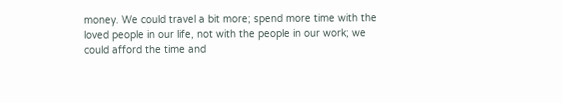money. We could travel a bit more; spend more time with the loved people in our life, not with the people in our work; we could afford the time and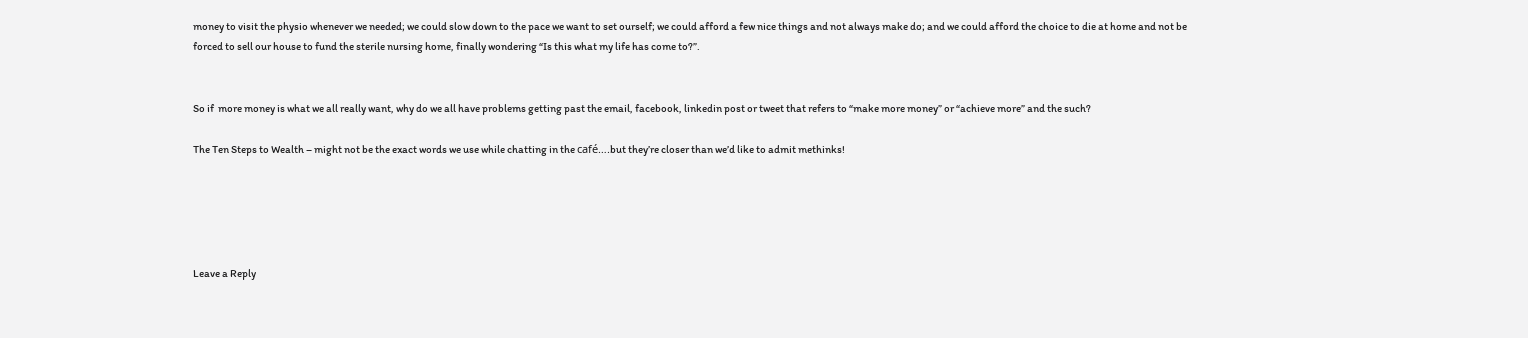money to visit the physio whenever we needed; we could slow down to the pace we want to set ourself; we could afford a few nice things and not always make do; and we could afford the choice to die at home and not be forced to sell our house to fund the sterile nursing home, finally wondering “Is this what my life has come to?”.


So if  more money is what we all really want, why do we all have problems getting past the email, facebook, linkedin post or tweet that refers to “make more money” or “achieve more” and the such?

The Ten Steps to Wealth – might not be the exact words we use while chatting in the café….but they’re closer than we’d like to admit methinks!





Leave a Reply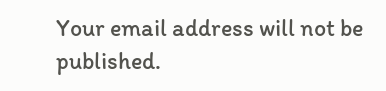Your email address will not be published.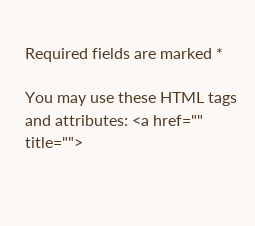Required fields are marked *

You may use these HTML tags and attributes: <a href="" title="">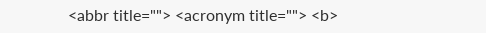<abbr title=""> <acronym title=""> <b>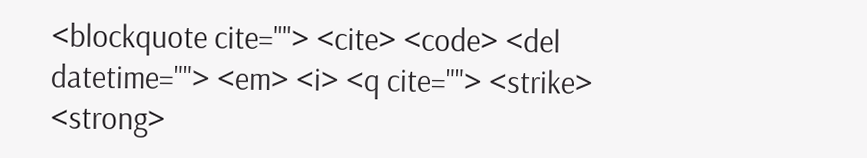<blockquote cite=""> <cite> <code> <del datetime=""> <em> <i> <q cite=""> <strike> <strong>